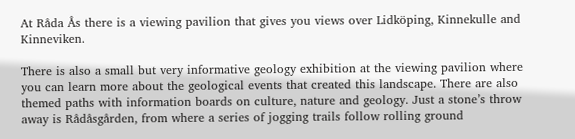At Råda Ås there is a viewing pavilion that gives you views over Lidköping, Kinnekulle and Kinneviken.

There is also a small but very informative geology exhibition at the viewing pavilion where you can learn more about the geological events that created this landscape. There are also themed paths with information boards on culture, nature and geology. Just a stone’s throw away is Rådåsgården, from where a series of jogging trails follow rolling ground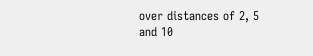over distances of 2, 5 and 10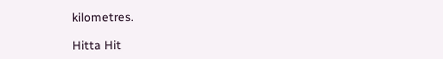kilometres.

Hitta Hit